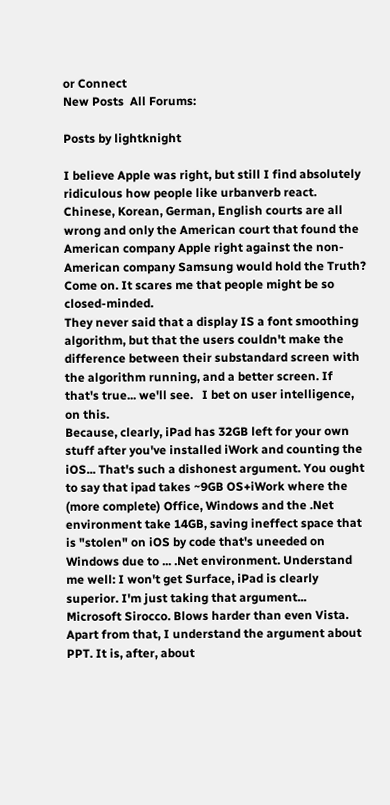or Connect
New Posts  All Forums:

Posts by lightknight

I believe Apple was right, but still I find absolutely ridiculous how people like urbanverb react. Chinese, Korean, German, English courts are all wrong and only the American court that found the American company Apple right against the non-American company Samsung would hold the Truth? Come on. It scares me that people might be so closed-minded.
They never said that a display IS a font smoothing algorithm, but that the users couldn't make the difference between their substandard screen with the algorithm running, and a better screen. If that's true... we'll see.   I bet on user intelligence, on this.
Because, clearly, iPad has 32GB left for your own stuff after you've installed iWork and counting the iOS... That's such a dishonest argument. You ought to say that ipad takes ~9GB OS+iWork where the (more complete) Office, Windows and the .Net environment take 14GB, saving ineffect space that is "stolen" on iOS by code that's uneeded on Windows due to ... .Net environment. Understand me well: I won't get Surface, iPad is clearly superior. I'm just taking that argument...
Microsoft Sirocco. Blows harder than even Vista. Apart from that, I understand the argument about PPT. It is, after, about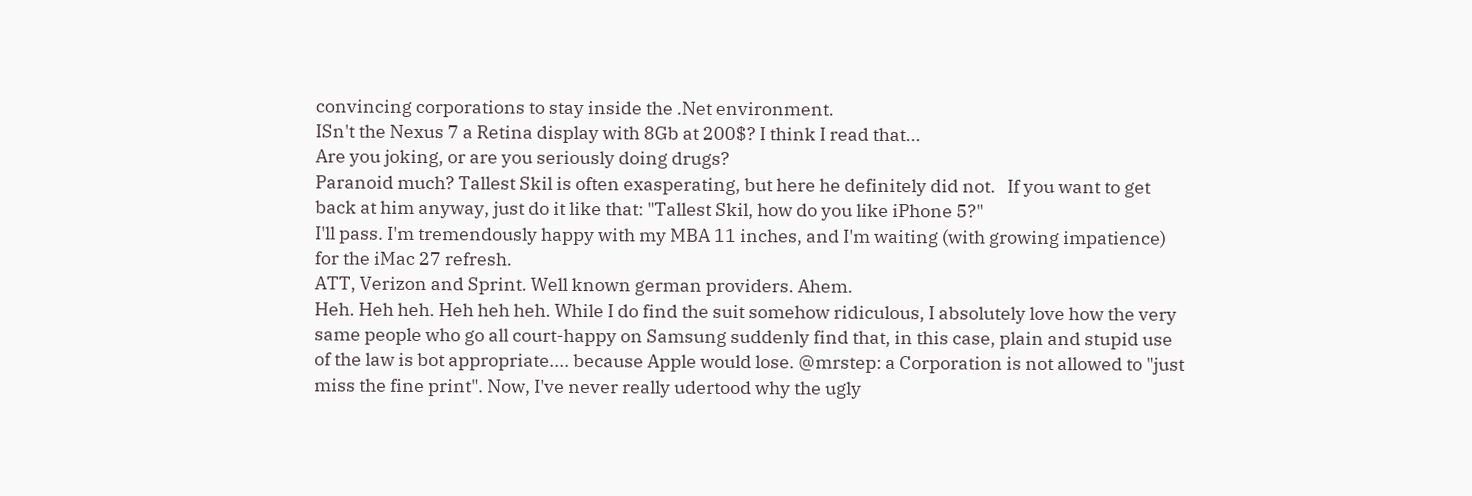convincing corporations to stay inside the .Net environment.
ISn't the Nexus 7 a Retina display with 8Gb at 200$? I think I read that...
Are you joking, or are you seriously doing drugs?
Paranoid much? Tallest Skil is often exasperating, but here he definitely did not.   If you want to get back at him anyway, just do it like that: "Tallest Skil, how do you like iPhone 5?"
I'll pass. I'm tremendously happy with my MBA 11 inches, and I'm waiting (with growing impatience) for the iMac 27 refresh.
ATT, Verizon and Sprint. Well known german providers. Ahem.
Heh. Heh heh. Heh heh heh. While I do find the suit somehow ridiculous, I absolutely love how the very same people who go all court-happy on Samsung suddenly find that, in this case, plain and stupid use of the law is bot appropriate.... because Apple would lose. @mrstep: a Corporation is not allowed to "just miss the fine print". Now, I've never really udertood why the ugly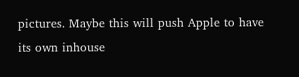pictures. Maybe this will push Apple to have its own inhouse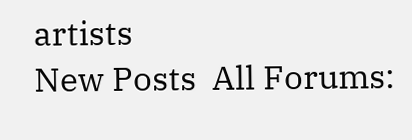artists
New Posts  All Forums: